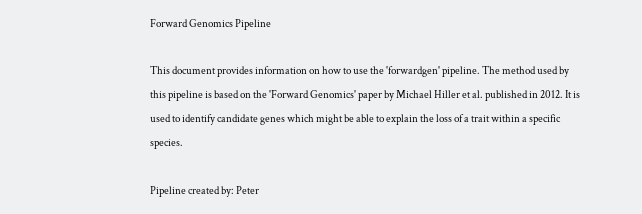Forward Genomics Pipeline

This document provides information on how to use the 'forwardgen' pipeline. The method used by this pipeline is based on the 'Forward Genomics' paper by Michael Hiller et al. published in 2012. It is used to identify candidate genes which might be able to explain the loss of a trait within a specific species.

Pipeline created by: Peter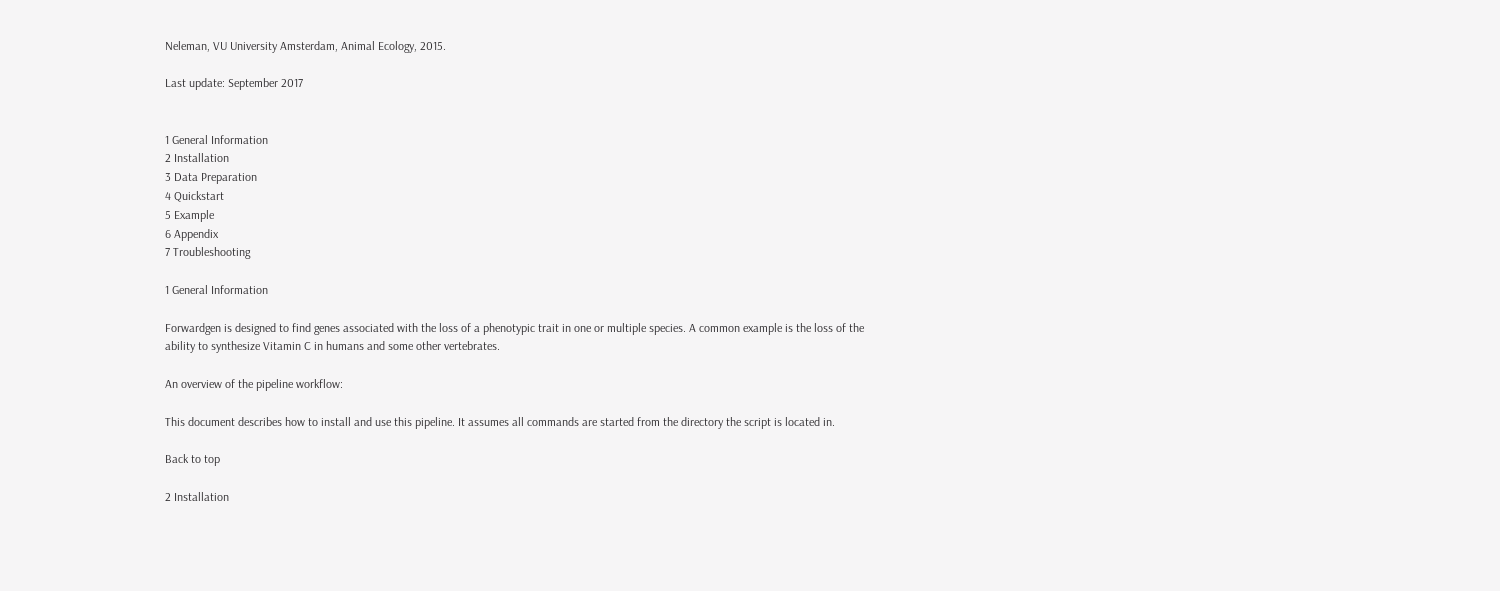Neleman, VU University Amsterdam, Animal Ecology, 2015.

Last update: September 2017


1 General Information
2 Installation
3 Data Preparation
4 Quickstart
5 Example
6 Appendix
7 Troubleshooting

1 General Information

Forwardgen is designed to find genes associated with the loss of a phenotypic trait in one or multiple species. A common example is the loss of the ability to synthesize Vitamin C in humans and some other vertebrates.

An overview of the pipeline workflow:

This document describes how to install and use this pipeline. It assumes all commands are started from the directory the script is located in.

Back to top

2 Installation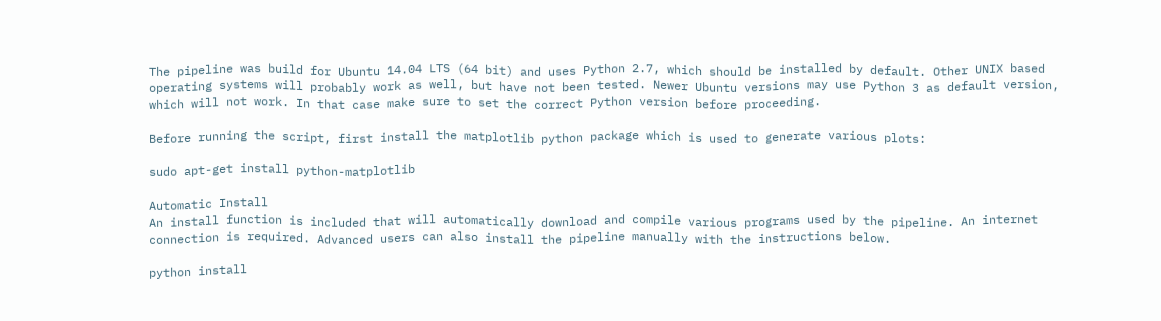The pipeline was build for Ubuntu 14.04 LTS (64 bit) and uses Python 2.7, which should be installed by default. Other UNIX based operating systems will probably work as well, but have not been tested. Newer Ubuntu versions may use Python 3 as default version, which will not work. In that case make sure to set the correct Python version before proceeding.

Before running the script, first install the matplotlib python package which is used to generate various plots:

sudo apt-get install python-matplotlib

Automatic Install
An install function is included that will automatically download and compile various programs used by the pipeline. An internet connection is required. Advanced users can also install the pipeline manually with the instructions below.

python install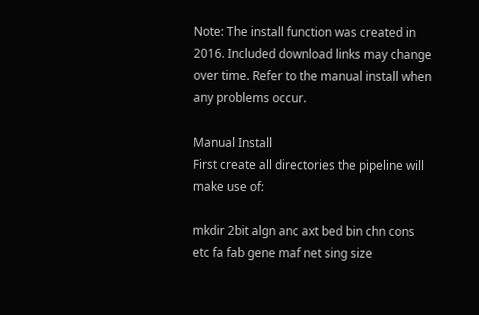Note: The install function was created in 2016. Included download links may change over time. Refer to the manual install when any problems occur.

Manual Install
First create all directories the pipeline will make use of:

mkdir 2bit algn anc axt bed bin chn cons etc fa fab gene maf net sing size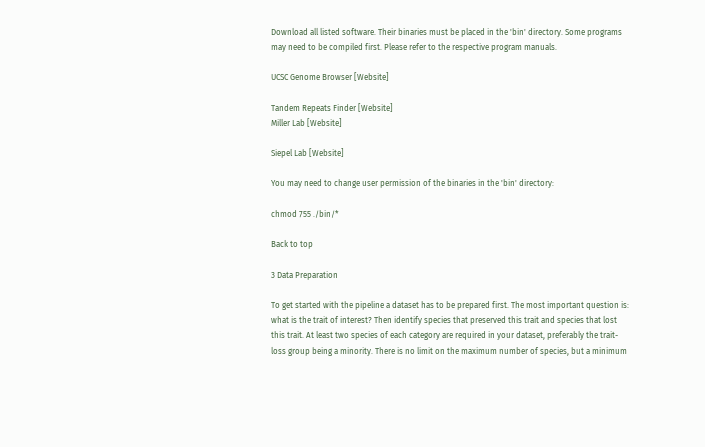Download all listed software. Their binaries must be placed in the 'bin' directory. Some programs may need to be compiled first. Please refer to the respective program manuals.

UCSC Genome Browser [Website]

Tandem Repeats Finder [Website]
Miller Lab [Website]

Siepel Lab [Website]

You may need to change user permission of the binaries in the 'bin' directory:

chmod 755 ./bin/*

Back to top

3 Data Preparation

To get started with the pipeline a dataset has to be prepared first. The most important question is: what is the trait of interest? Then identify species that preserved this trait and species that lost this trait. At least two species of each category are required in your dataset, preferably the trait-loss group being a minority. There is no limit on the maximum number of species, but a minimum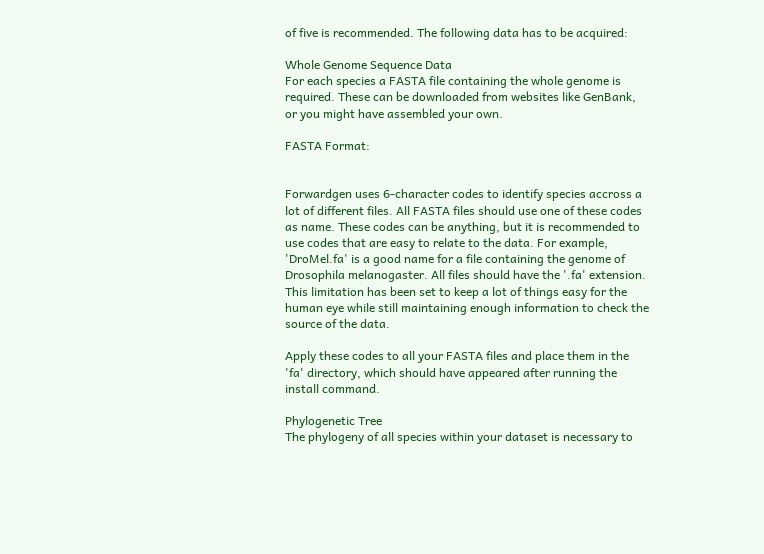of five is recommended. The following data has to be acquired:

Whole Genome Sequence Data
For each species a FASTA file containing the whole genome is required. These can be downloaded from websites like GenBank, or you might have assembled your own.

FASTA Format:


Forwardgen uses 6-character codes to identify species accross a lot of different files. All FASTA files should use one of these codes as name. These codes can be anything, but it is recommended to use codes that are easy to relate to the data. For example, 'DroMel.fa' is a good name for a file containing the genome of Drosophila melanogaster. All files should have the '.fa' extension. This limitation has been set to keep a lot of things easy for the human eye while still maintaining enough information to check the source of the data.

Apply these codes to all your FASTA files and place them in the 'fa' directory, which should have appeared after running the install command.

Phylogenetic Tree
The phylogeny of all species within your dataset is necessary to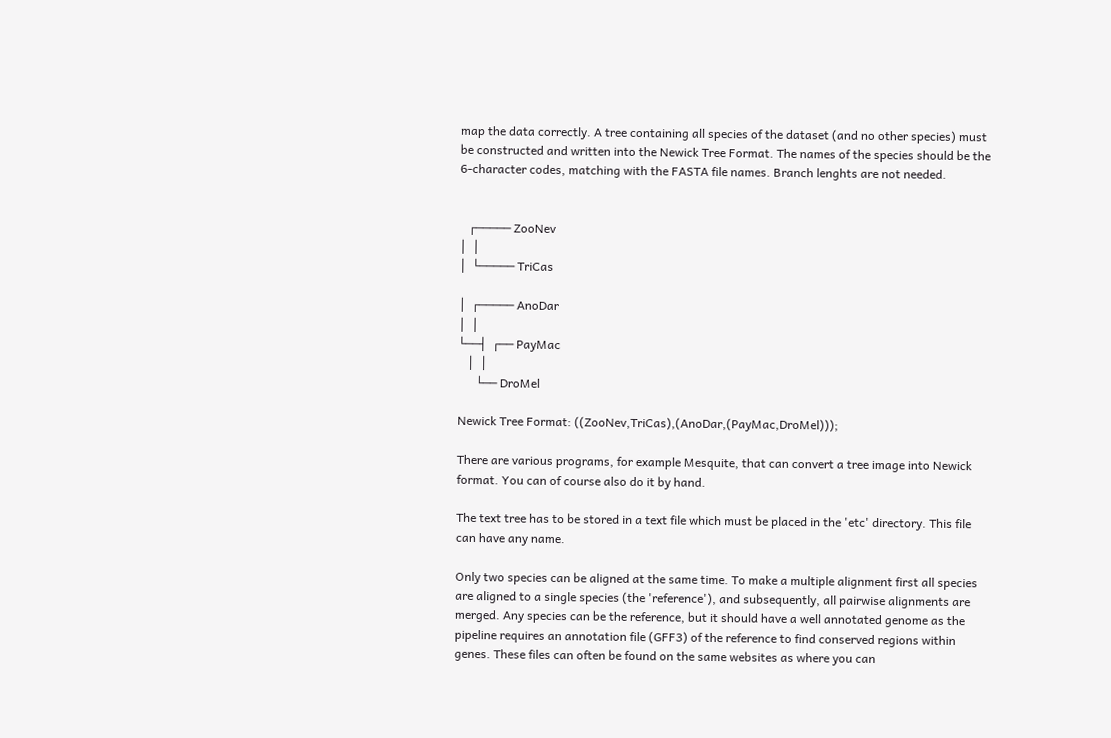map the data correctly. A tree containing all species of the dataset (and no other species) must be constructed and written into the Newick Tree Format. The names of the species should be the 6-character codes, matching with the FASTA file names. Branch lenghts are not needed.


   ┌───── ZooNev
│  │
│  └───── TriCas

│  ┌───── AnoDar
│  │
└──┤  ┌── PayMac
   │  │
      └── DroMel

Newick Tree Format: ((ZooNev,TriCas),(AnoDar,(PayMac,DroMel)));

There are various programs, for example Mesquite, that can convert a tree image into Newick format. You can of course also do it by hand.

The text tree has to be stored in a text file which must be placed in the 'etc' directory. This file can have any name.

Only two species can be aligned at the same time. To make a multiple alignment first all species are aligned to a single species (the 'reference'), and subsequently, all pairwise alignments are merged. Any species can be the reference, but it should have a well annotated genome as the pipeline requires an annotation file (GFF3) of the reference to find conserved regions within genes. These files can often be found on the same websites as where you can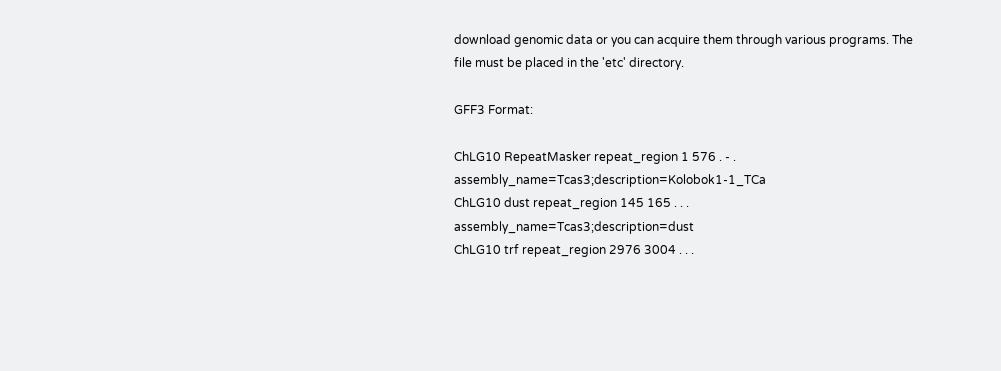download genomic data or you can acquire them through various programs. The file must be placed in the 'etc' directory.

GFF3 Format:

ChLG10 RepeatMasker repeat_region 1 576 . - . assembly_name=Tcas3;description=Kolobok1-1_TCa
ChLG10 dust repeat_region 145 165 . . . assembly_name=Tcas3;description=dust
ChLG10 trf repeat_region 2976 3004 . . .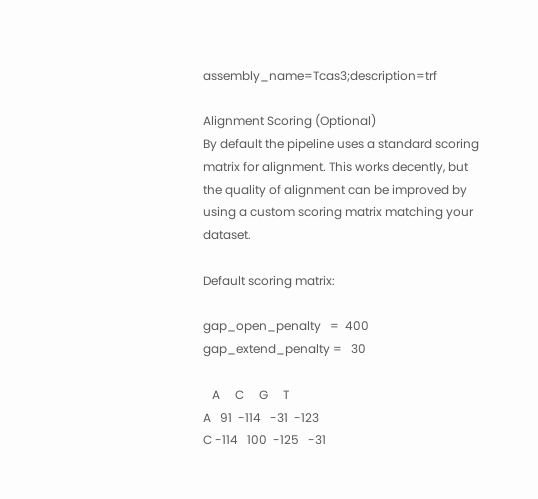assembly_name=Tcas3;description=trf

Alignment Scoring (Optional)
By default the pipeline uses a standard scoring matrix for alignment. This works decently, but the quality of alignment can be improved by using a custom scoring matrix matching your dataset.

Default scoring matrix:

gap_open_penalty   =  400
gap_extend_penalty =   30

   A     C     G     T
A   91  -114   -31  -123
C -114   100  -125   -31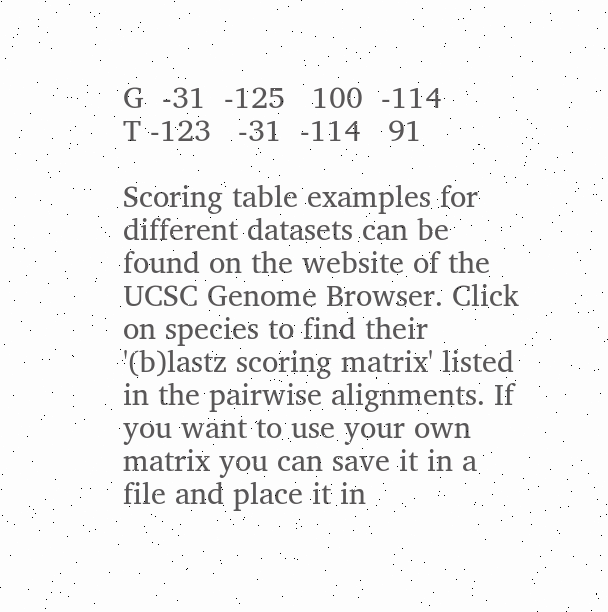G  -31  -125   100  -114
T -123   -31  -114   91

Scoring table examples for different datasets can be found on the website of the UCSC Genome Browser. Click on species to find their '(b)lastz scoring matrix' listed in the pairwise alignments. If you want to use your own matrix you can save it in a file and place it in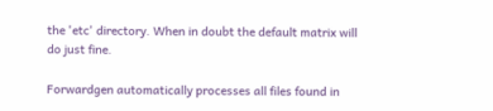the 'etc' directory. When in doubt the default matrix will do just fine.

Forwardgen automatically processes all files found in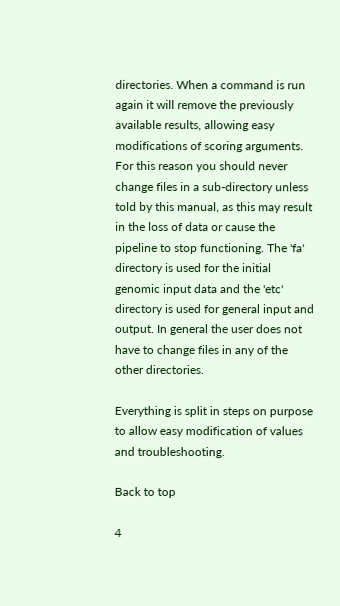directories. When a command is run again it will remove the previously available results, allowing easy modifications of scoring arguments. For this reason you should never change files in a sub-directory unless told by this manual, as this may result in the loss of data or cause the pipeline to stop functioning. The 'fa' directory is used for the initial genomic input data and the 'etc' directory is used for general input and output. In general the user does not have to change files in any of the other directories.

Everything is split in steps on purpose to allow easy modification of values and troubleshooting.

Back to top

4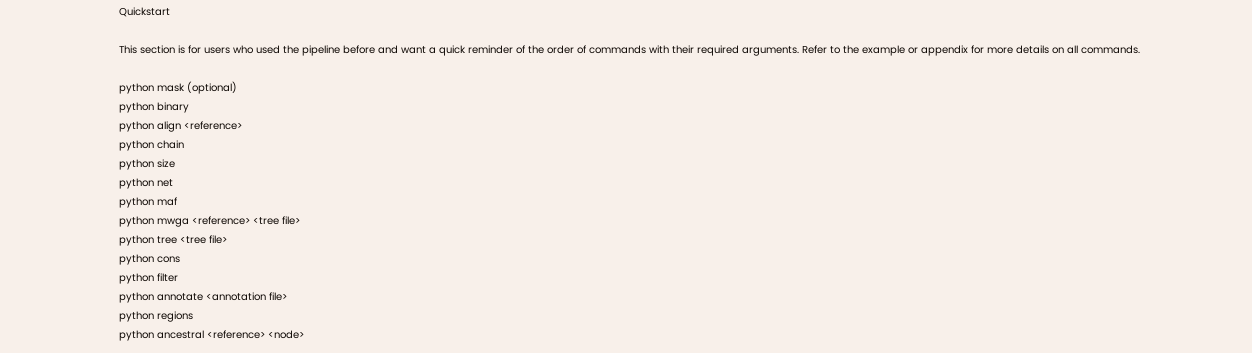Quickstart

This section is for users who used the pipeline before and want a quick reminder of the order of commands with their required arguments. Refer to the example or appendix for more details on all commands.

python mask (optional)
python binary
python align <reference>
python chain
python size
python net
python maf
python mwga <reference> <tree file>
python tree <tree file>
python cons
python filter
python annotate <annotation file>
python regions
python ancestral <reference> <node>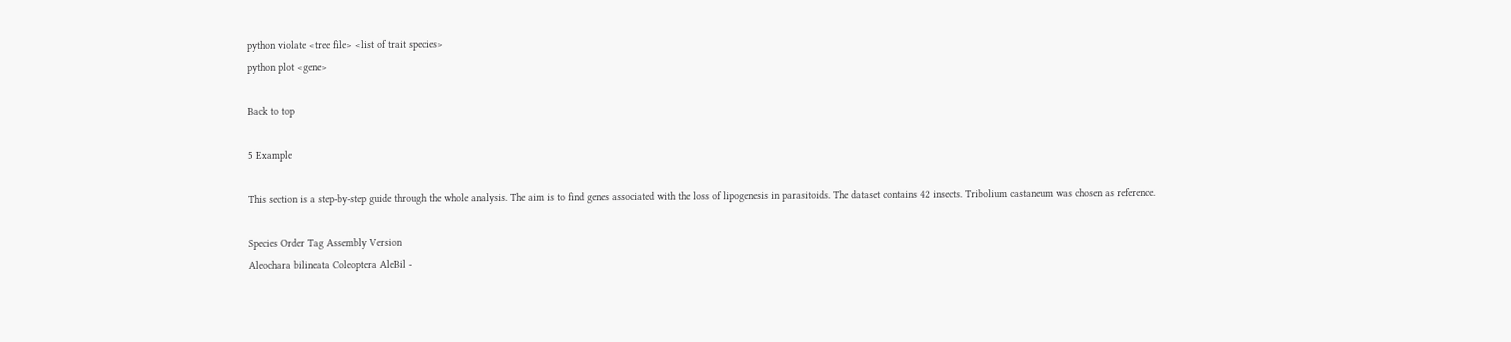python violate <tree file> <list of trait species>
python plot <gene>

Back to top

5 Example

This section is a step-by-step guide through the whole analysis. The aim is to find genes associated with the loss of lipogenesis in parasitoids. The dataset contains 42 insects. Tribolium castaneum was chosen as reference.

Species Order Tag Assembly Version
Aleochara bilineata Coleoptera AleBil -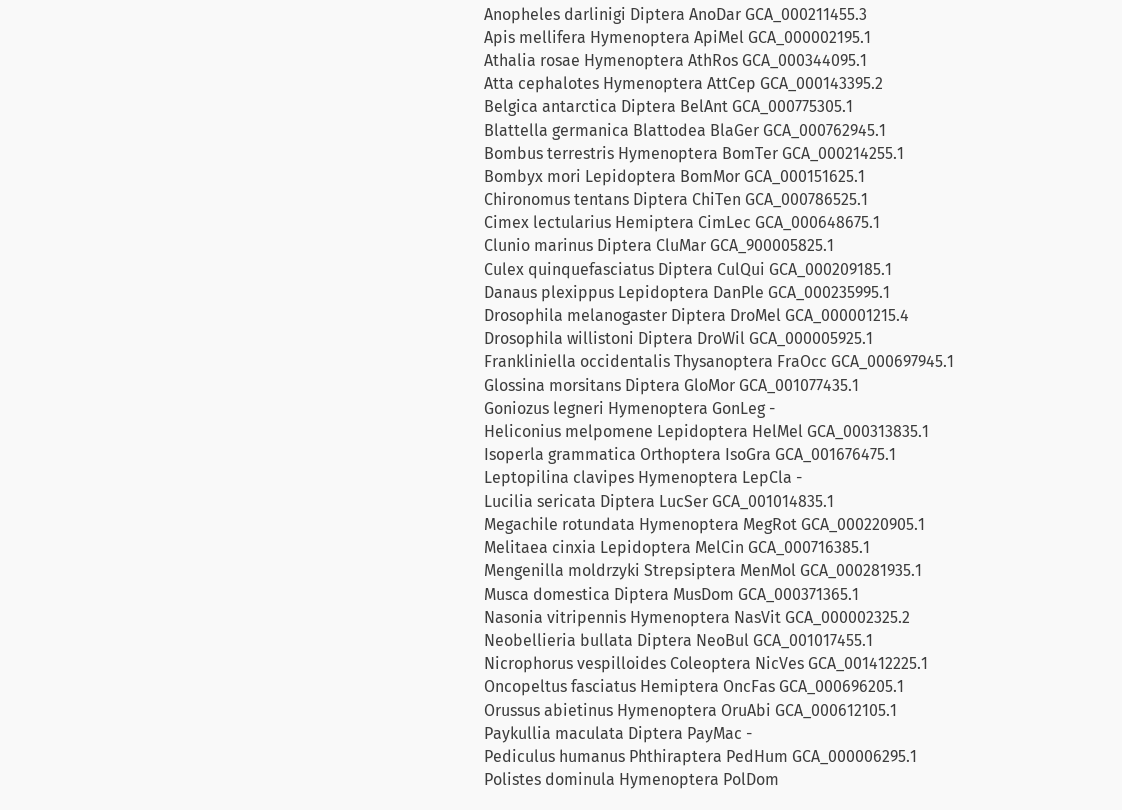Anopheles darlinigi Diptera AnoDar GCA_000211455.3
Apis mellifera Hymenoptera ApiMel GCA_000002195.1
Athalia rosae Hymenoptera AthRos GCA_000344095.1
Atta cephalotes Hymenoptera AttCep GCA_000143395.2
Belgica antarctica Diptera BelAnt GCA_000775305.1
Blattella germanica Blattodea BlaGer GCA_000762945.1
Bombus terrestris Hymenoptera BomTer GCA_000214255.1
Bombyx mori Lepidoptera BomMor GCA_000151625.1
Chironomus tentans Diptera ChiTen GCA_000786525.1
Cimex lectularius Hemiptera CimLec GCA_000648675.1
Clunio marinus Diptera CluMar GCA_900005825.1
Culex quinquefasciatus Diptera CulQui GCA_000209185.1
Danaus plexippus Lepidoptera DanPle GCA_000235995.1
Drosophila melanogaster Diptera DroMel GCA_000001215.4
Drosophila willistoni Diptera DroWil GCA_000005925.1
Frankliniella occidentalis Thysanoptera FraOcc GCA_000697945.1
Glossina morsitans Diptera GloMor GCA_001077435.1
Goniozus legneri Hymenoptera GonLeg -
Heliconius melpomene Lepidoptera HelMel GCA_000313835.1
Isoperla grammatica Orthoptera IsoGra GCA_001676475.1
Leptopilina clavipes Hymenoptera LepCla -
Lucilia sericata Diptera LucSer GCA_001014835.1
Megachile rotundata Hymenoptera MegRot GCA_000220905.1
Melitaea cinxia Lepidoptera MelCin GCA_000716385.1
Mengenilla moldrzyki Strepsiptera MenMol GCA_000281935.1
Musca domestica Diptera MusDom GCA_000371365.1
Nasonia vitripennis Hymenoptera NasVit GCA_000002325.2
Neobellieria bullata Diptera NeoBul GCA_001017455.1
Nicrophorus vespilloides Coleoptera NicVes GCA_001412225.1
Oncopeltus fasciatus Hemiptera OncFas GCA_000696205.1
Orussus abietinus Hymenoptera OruAbi GCA_000612105.1
Paykullia maculata Diptera PayMac -
Pediculus humanus Phthiraptera PedHum GCA_000006295.1
Polistes dominula Hymenoptera PolDom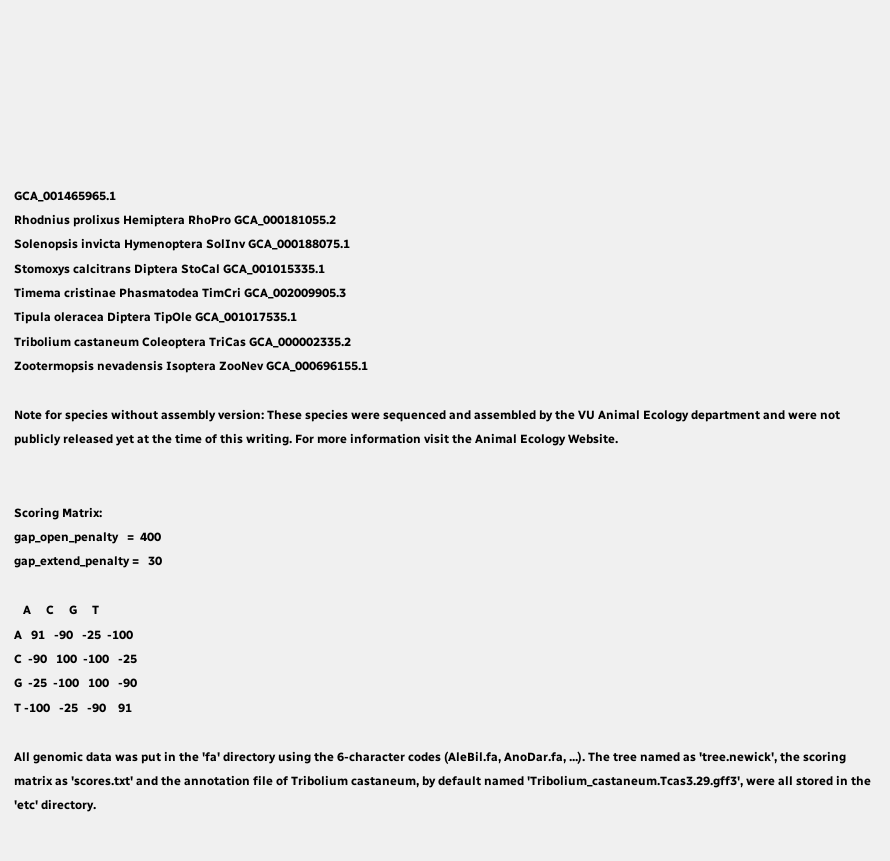GCA_001465965.1
Rhodnius prolixus Hemiptera RhoPro GCA_000181055.2
Solenopsis invicta Hymenoptera SolInv GCA_000188075.1
Stomoxys calcitrans Diptera StoCal GCA_001015335.1
Timema cristinae Phasmatodea TimCri GCA_002009905.3
Tipula oleracea Diptera TipOle GCA_001017535.1
Tribolium castaneum Coleoptera TriCas GCA_000002335.2
Zootermopsis nevadensis Isoptera ZooNev GCA_000696155.1

Note for species without assembly version: These species were sequenced and assembled by the VU Animal Ecology department and were not publicly released yet at the time of this writing. For more information visit the Animal Ecology Website.


Scoring Matrix:
gap_open_penalty   =  400
gap_extend_penalty =   30

   A     C     G     T
A   91   -90   -25  -100
C  -90   100  -100   -25
G  -25  -100   100   -90
T -100   -25   -90    91

All genomic data was put in the 'fa' directory using the 6-character codes (AleBil.fa, AnoDar.fa, ...). The tree named as 'tree.newick', the scoring matrix as 'scores.txt' and the annotation file of Tribolium castaneum, by default named 'Tribolium_castaneum.Tcas3.29.gff3', were all stored in the 'etc' directory.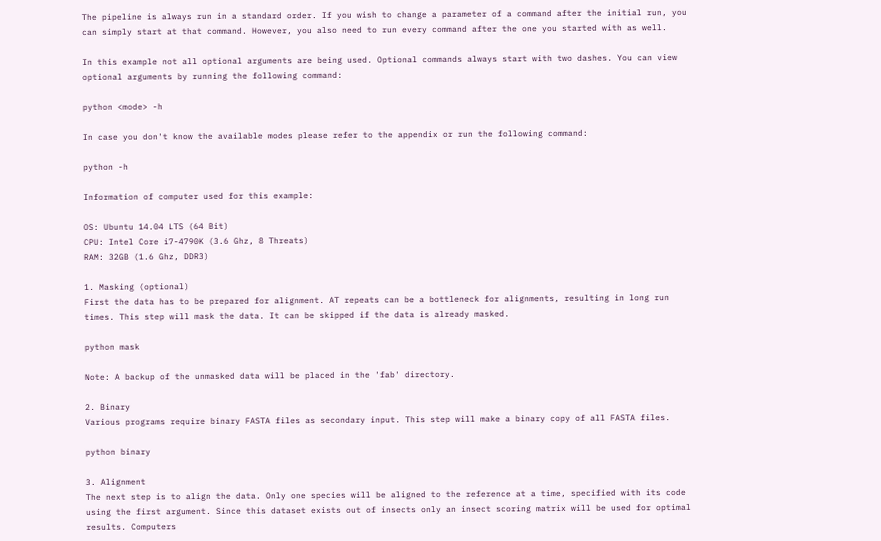The pipeline is always run in a standard order. If you wish to change a parameter of a command after the initial run, you can simply start at that command. However, you also need to run every command after the one you started with as well.

In this example not all optional arguments are being used. Optional commands always start with two dashes. You can view optional arguments by running the following command:

python <mode> -h

In case you don't know the available modes please refer to the appendix or run the following command:

python -h

Information of computer used for this example:

OS: Ubuntu 14.04 LTS (64 Bit)
CPU: Intel Core i7-4790K (3.6 Ghz, 8 Threats)
RAM: 32GB (1.6 Ghz, DDR3)

1. Masking (optional)
First the data has to be prepared for alignment. AT repeats can be a bottleneck for alignments, resulting in long run times. This step will mask the data. It can be skipped if the data is already masked.

python mask

Note: A backup of the unmasked data will be placed in the 'fab' directory.

2. Binary
Various programs require binary FASTA files as secondary input. This step will make a binary copy of all FASTA files.

python binary

3. Alignment
The next step is to align the data. Only one species will be aligned to the reference at a time, specified with its code using the first argument. Since this dataset exists out of insects only an insect scoring matrix will be used for optimal results. Computers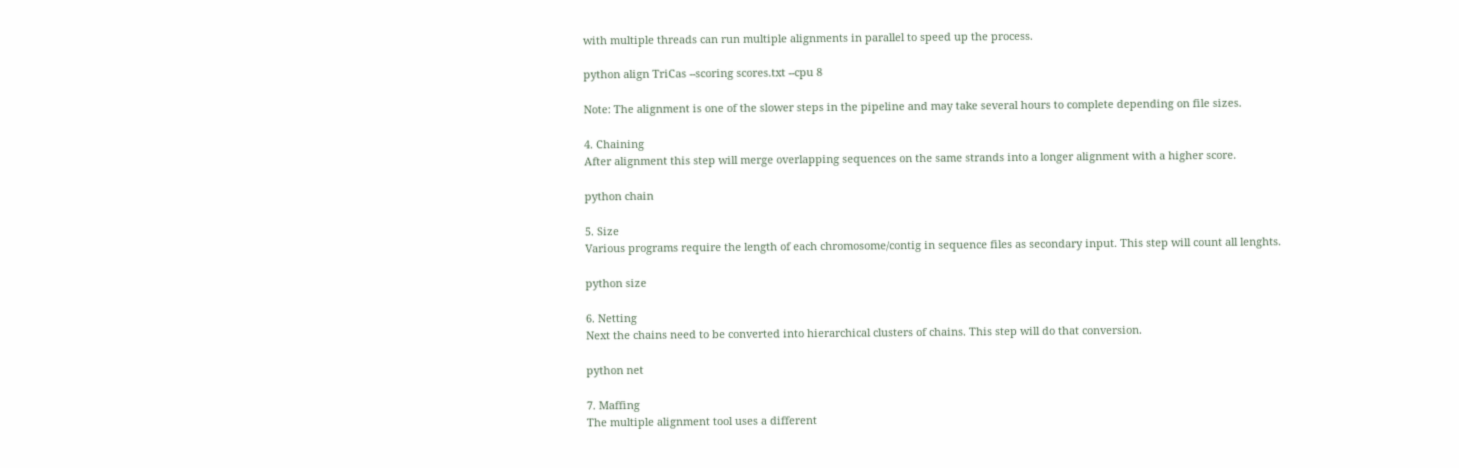with multiple threads can run multiple alignments in parallel to speed up the process.

python align TriCas --scoring scores.txt --cpu 8

Note: The alignment is one of the slower steps in the pipeline and may take several hours to complete depending on file sizes.

4. Chaining
After alignment this step will merge overlapping sequences on the same strands into a longer alignment with a higher score.

python chain

5. Size
Various programs require the length of each chromosome/contig in sequence files as secondary input. This step will count all lenghts.

python size

6. Netting
Next the chains need to be converted into hierarchical clusters of chains. This step will do that conversion.

python net

7. Maffing
The multiple alignment tool uses a different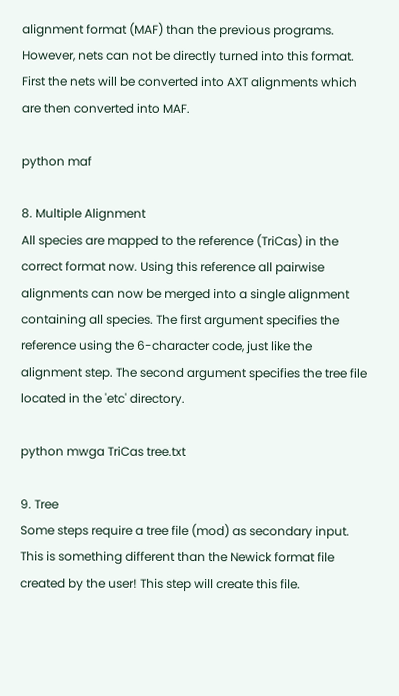alignment format (MAF) than the previous programs. However, nets can not be directly turned into this format. First the nets will be converted into AXT alignments which are then converted into MAF.

python maf

8. Multiple Alignment
All species are mapped to the reference (TriCas) in the correct format now. Using this reference all pairwise alignments can now be merged into a single alignment containing all species. The first argument specifies the reference using the 6-character code, just like the alignment step. The second argument specifies the tree file located in the 'etc' directory.

python mwga TriCas tree.txt

9. Tree
Some steps require a tree file (mod) as secondary input. This is something different than the Newick format file created by the user! This step will create this file.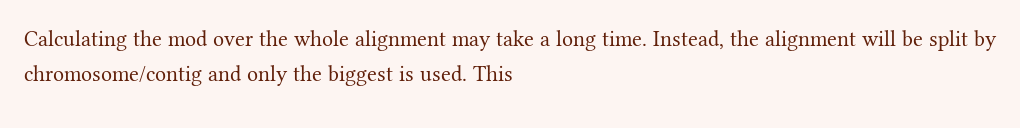Calculating the mod over the whole alignment may take a long time. Instead, the alignment will be split by chromosome/contig and only the biggest is used. This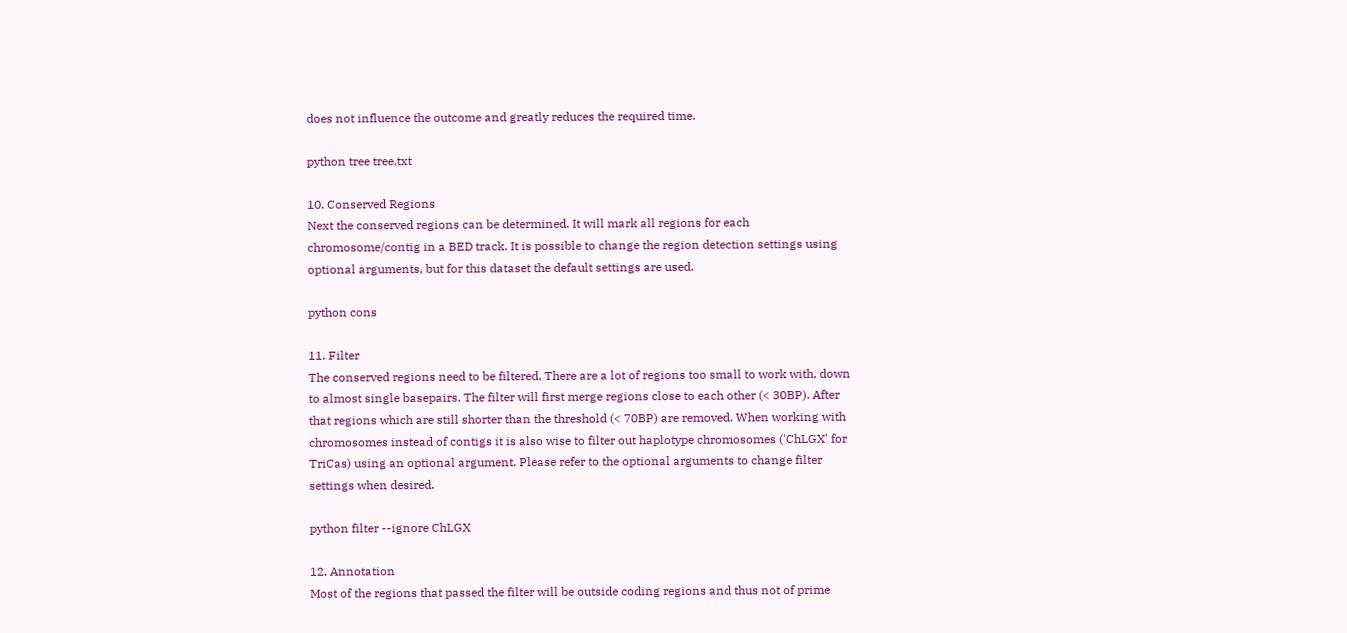does not influence the outcome and greatly reduces the required time.

python tree tree.txt

10. Conserved Regions
Next the conserved regions can be determined. It will mark all regions for each chromosome/contig in a BED track. It is possible to change the region detection settings using optional arguments, but for this dataset the default settings are used.

python cons

11. Filter
The conserved regions need to be filtered. There are a lot of regions too small to work with, down to almost single basepairs. The filter will first merge regions close to each other (< 30BP). After that regions which are still shorter than the threshold (< 70BP) are removed. When working with chromosomes instead of contigs it is also wise to filter out haplotype chromosomes ('ChLGX' for TriCas) using an optional argument. Please refer to the optional arguments to change filter settings when desired.

python filter --ignore ChLGX

12. Annotation
Most of the regions that passed the filter will be outside coding regions and thus not of prime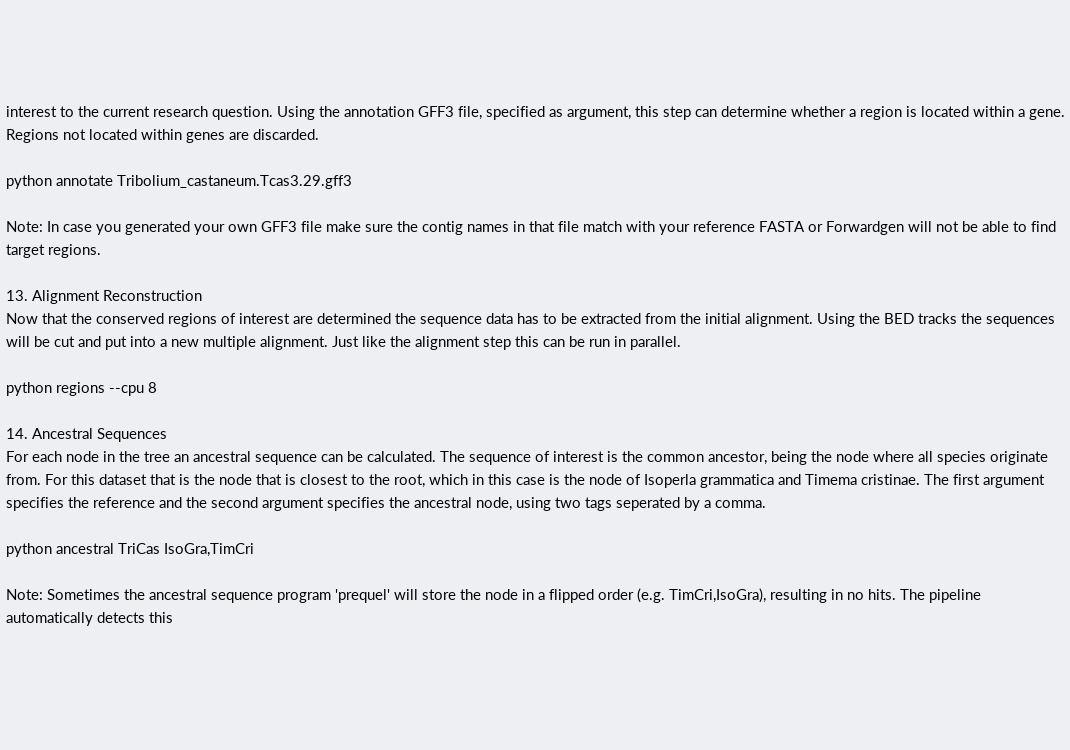interest to the current research question. Using the annotation GFF3 file, specified as argument, this step can determine whether a region is located within a gene. Regions not located within genes are discarded.

python annotate Tribolium_castaneum.Tcas3.29.gff3

Note: In case you generated your own GFF3 file make sure the contig names in that file match with your reference FASTA or Forwardgen will not be able to find target regions.

13. Alignment Reconstruction
Now that the conserved regions of interest are determined the sequence data has to be extracted from the initial alignment. Using the BED tracks the sequences will be cut and put into a new multiple alignment. Just like the alignment step this can be run in parallel.

python regions --cpu 8

14. Ancestral Sequences
For each node in the tree an ancestral sequence can be calculated. The sequence of interest is the common ancestor, being the node where all species originate from. For this dataset that is the node that is closest to the root, which in this case is the node of Isoperla grammatica and Timema cristinae. The first argument specifies the reference and the second argument specifies the ancestral node, using two tags seperated by a comma.

python ancestral TriCas IsoGra,TimCri

Note: Sometimes the ancestral sequence program 'prequel' will store the node in a flipped order (e.g. TimCri,IsoGra), resulting in no hits. The pipeline automatically detects this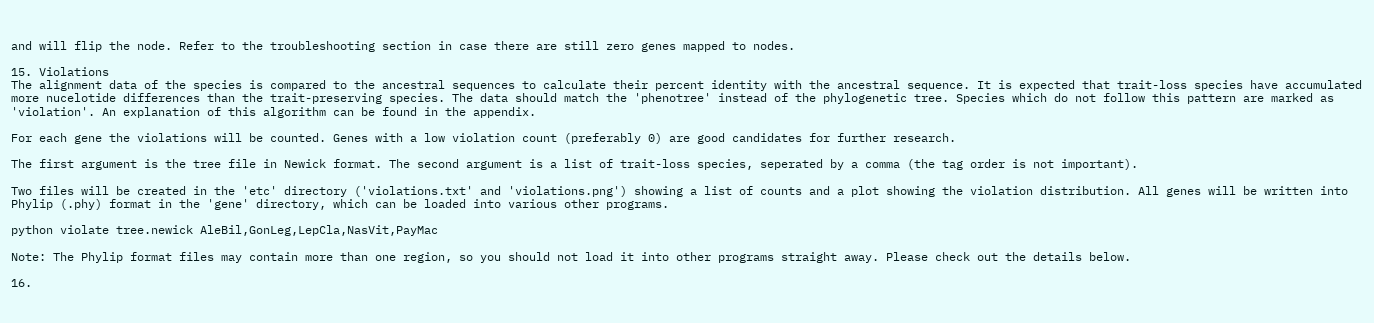and will flip the node. Refer to the troubleshooting section in case there are still zero genes mapped to nodes.

15. Violations
The alignment data of the species is compared to the ancestral sequences to calculate their percent identity with the ancestral sequence. It is expected that trait-loss species have accumulated more nucelotide differences than the trait-preserving species. The data should match the 'phenotree' instead of the phylogenetic tree. Species which do not follow this pattern are marked as 'violation'. An explanation of this algorithm can be found in the appendix.

For each gene the violations will be counted. Genes with a low violation count (preferably 0) are good candidates for further research.

The first argument is the tree file in Newick format. The second argument is a list of trait-loss species, seperated by a comma (the tag order is not important).

Two files will be created in the 'etc' directory ('violations.txt' and 'violations.png') showing a list of counts and a plot showing the violation distribution. All genes will be written into Phylip (.phy) format in the 'gene' directory, which can be loaded into various other programs.

python violate tree.newick AleBil,GonLeg,LepCla,NasVit,PayMac

Note: The Phylip format files may contain more than one region, so you should not load it into other programs straight away. Please check out the details below.

16.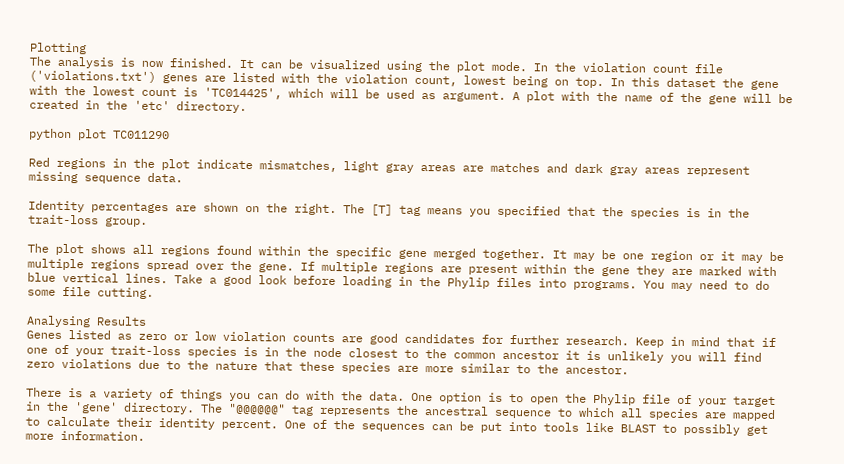Plotting
The analysis is now finished. It can be visualized using the plot mode. In the violation count file ('violations.txt') genes are listed with the violation count, lowest being on top. In this dataset the gene with the lowest count is 'TC014425', which will be used as argument. A plot with the name of the gene will be created in the 'etc' directory.

python plot TC011290

Red regions in the plot indicate mismatches, light gray areas are matches and dark gray areas represent missing sequence data.

Identity percentages are shown on the right. The [T] tag means you specified that the species is in the trait-loss group.

The plot shows all regions found within the specific gene merged together. It may be one region or it may be multiple regions spread over the gene. If multiple regions are present within the gene they are marked with blue vertical lines. Take a good look before loading in the Phylip files into programs. You may need to do some file cutting.

Analysing Results
Genes listed as zero or low violation counts are good candidates for further research. Keep in mind that if one of your trait-loss species is in the node closest to the common ancestor it is unlikely you will find zero violations due to the nature that these species are more similar to the ancestor.

There is a variety of things you can do with the data. One option is to open the Phylip file of your target in the 'gene' directory. The "@@@@@@" tag represents the ancestral sequence to which all species are mapped to calculate their identity percent. One of the sequences can be put into tools like BLAST to possibly get more information.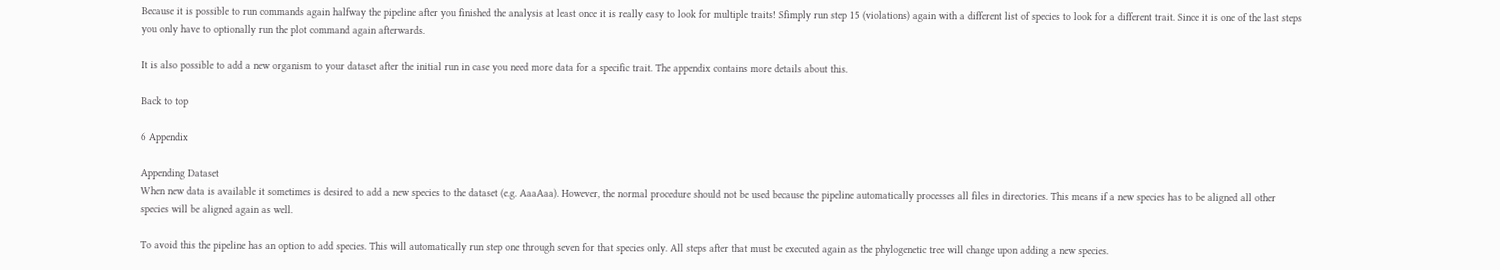Because it is possible to run commands again halfway the pipeline after you finished the analysis at least once it is really easy to look for multiple traits! Sfimply run step 15 (violations) again with a different list of species to look for a different trait. Since it is one of the last steps you only have to optionally run the plot command again afterwards.

It is also possible to add a new organism to your dataset after the initial run in case you need more data for a specific trait. The appendix contains more details about this.

Back to top

6 Appendix

Appending Dataset
When new data is available it sometimes is desired to add a new species to the dataset (e.g. AaaAaa). However, the normal procedure should not be used because the pipeline automatically processes all files in directories. This means if a new species has to be aligned all other species will be aligned again as well.

To avoid this the pipeline has an option to add species. This will automatically run step one through seven for that species only. All steps after that must be executed again as the phylogenetic tree will change upon adding a new species.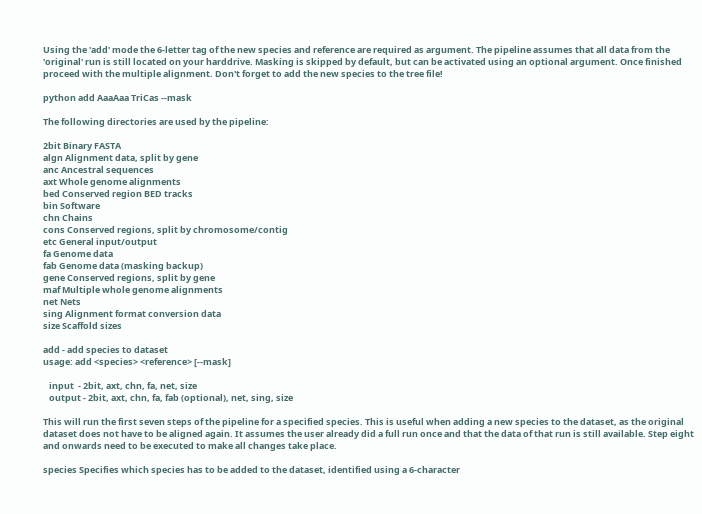Using the 'add' mode the 6-letter tag of the new species and reference are required as argument. The pipeline assumes that all data from the 'original' run is still located on your harddrive. Masking is skipped by default, but can be activated using an optional argument. Once finished proceed with the multiple alignment. Don't forget to add the new species to the tree file!

python add AaaAaa TriCas --mask

The following directories are used by the pipeline:

2bit Binary FASTA
algn Alignment data, split by gene
anc Ancestral sequences
axt Whole genome alignments
bed Conserved region BED tracks
bin Software
chn Chains
cons Conserved regions, split by chromosome/contig
etc General input/output
fa Genome data
fab Genome data (masking backup)
gene Conserved regions, split by gene
maf Multiple whole genome alignments
net Nets
sing Alignment format conversion data
size Scaffold sizes

add - add species to dataset
usage: add <species> <reference> [--mask]

   input  - 2bit, axt, chn, fa, net, size
   output - 2bit, axt, chn, fa, fab (optional), net, sing, size

This will run the first seven steps of the pipeline for a specified species. This is useful when adding a new species to the dataset, as the original dataset does not have to be aligned again. It assumes the user already did a full run once and that the data of that run is still available. Step eight and onwards need to be executed to make all changes take place.

species Specifies which species has to be added to the dataset, identified using a 6-character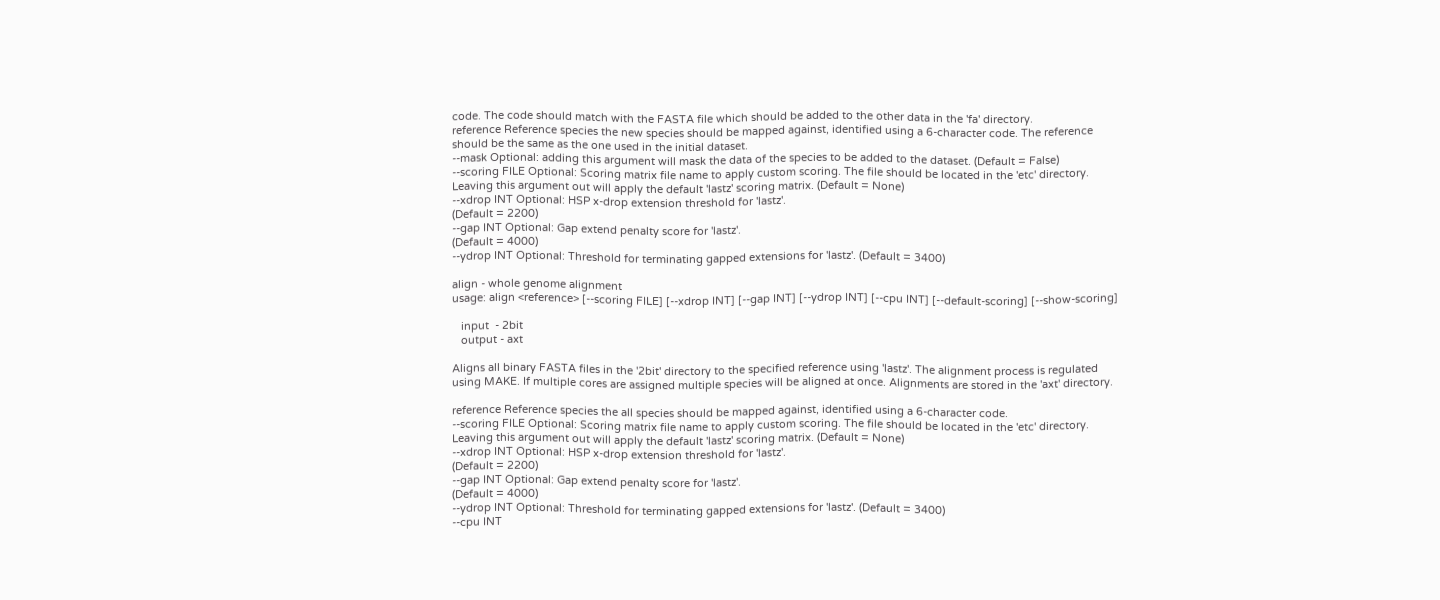code. The code should match with the FASTA file which should be added to the other data in the 'fa' directory.
reference Reference species the new species should be mapped against, identified using a 6-character code. The reference should be the same as the one used in the initial dataset.
--mask Optional: adding this argument will mask the data of the species to be added to the dataset. (Default = False)
--scoring FILE Optional: Scoring matrix file name to apply custom scoring. The file should be located in the 'etc' directory. Leaving this argument out will apply the default 'lastz' scoring matrix. (Default = None)
--xdrop INT Optional: HSP x-drop extension threshold for 'lastz'.
(Default = 2200)
--gap INT Optional: Gap extend penalty score for 'lastz'.
(Default = 4000)
--ydrop INT Optional: Threshold for terminating gapped extensions for 'lastz'. (Default = 3400)

align - whole genome alignment
usage: align <reference> [--scoring FILE] [--xdrop INT] [--gap INT] [--ydrop INT] [--cpu INT] [--default-scoring] [--show-scoring]

   input  - 2bit
   output - axt

Aligns all binary FASTA files in the '2bit' directory to the specified reference using 'lastz'. The alignment process is regulated using MAKE. If multiple cores are assigned multiple species will be aligned at once. Alignments are stored in the 'axt' directory.

reference Reference species the all species should be mapped against, identified using a 6-character code.
--scoring FILE Optional: Scoring matrix file name to apply custom scoring. The file should be located in the 'etc' directory. Leaving this argument out will apply the default 'lastz' scoring matrix. (Default = None)
--xdrop INT Optional: HSP x-drop extension threshold for 'lastz'.
(Default = 2200)
--gap INT Optional: Gap extend penalty score for 'lastz'.
(Default = 4000)
--ydrop INT Optional: Threshold for terminating gapped extensions for 'lastz'. (Default = 3400)
--cpu INT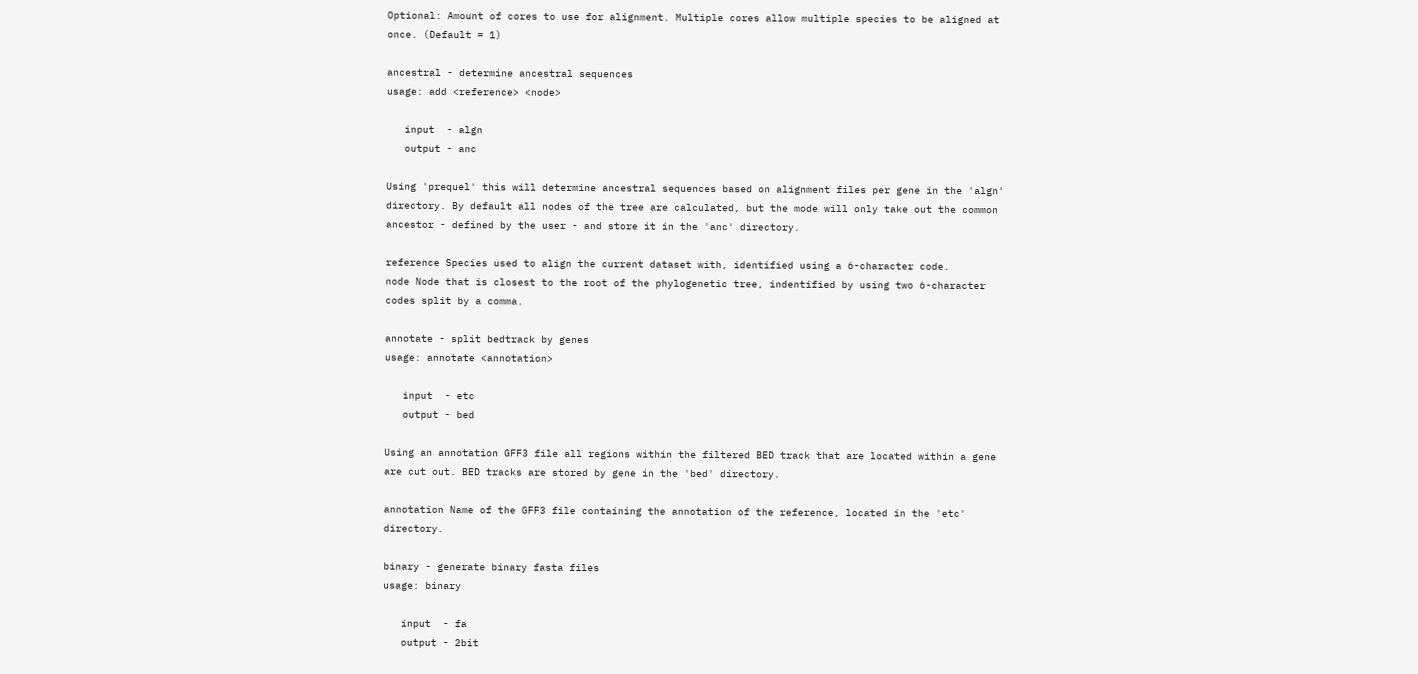Optional: Amount of cores to use for alignment. Multiple cores allow multiple species to be aligned at once. (Default = 1)

ancestral - determine ancestral sequences
usage: add <reference> <node>

   input  - algn
   output - anc

Using 'prequel' this will determine ancestral sequences based on alignment files per gene in the 'algn' directory. By default all nodes of the tree are calculated, but the mode will only take out the common ancestor - defined by the user - and store it in the 'anc' directory.

reference Species used to align the current dataset with, identified using a 6-character code.
node Node that is closest to the root of the phylogenetic tree, indentified by using two 6-character codes split by a comma.

annotate - split bedtrack by genes
usage: annotate <annotation>

   input  - etc
   output - bed

Using an annotation GFF3 file all regions within the filtered BED track that are located within a gene are cut out. BED tracks are stored by gene in the 'bed' directory.

annotation Name of the GFF3 file containing the annotation of the reference, located in the 'etc' directory.

binary - generate binary fasta files
usage: binary

   input  - fa
   output - 2bit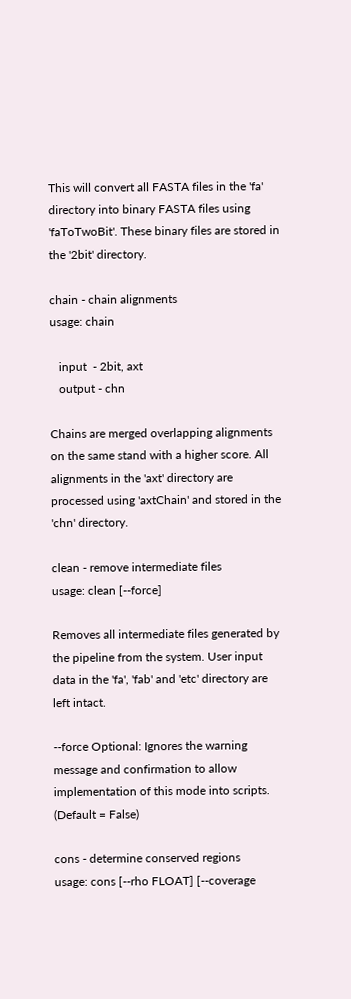This will convert all FASTA files in the 'fa' directory into binary FASTA files using 'faToTwoBit'. These binary files are stored in the '2bit' directory.

chain - chain alignments
usage: chain

   input  - 2bit, axt
   output - chn

Chains are merged overlapping alignments on the same stand with a higher score. All alignments in the 'axt' directory are processed using 'axtChain' and stored in the 'chn' directory.

clean - remove intermediate files
usage: clean [--force]

Removes all intermediate files generated by the pipeline from the system. User input data in the 'fa', 'fab' and 'etc' directory are left intact.

--force Optional: Ignores the warning message and confirmation to allow implementation of this mode into scripts. (Default = False)

cons - determine conserved regions
usage: cons [--rho FLOAT] [--coverage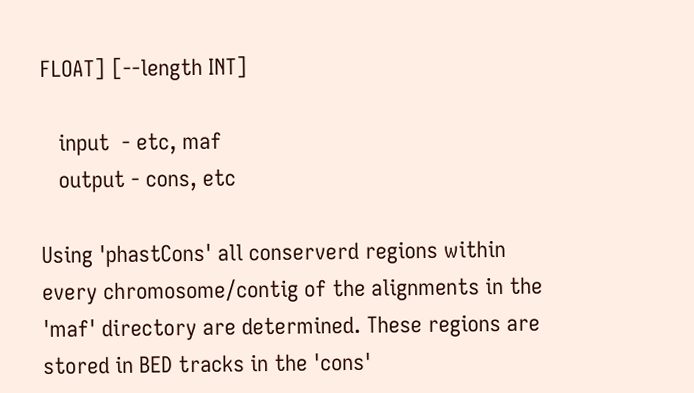FLOAT] [--length INT]

   input  - etc, maf
   output - cons, etc

Using 'phastCons' all conserverd regions within every chromosome/contig of the alignments in the 'maf' directory are determined. These regions are stored in BED tracks in the 'cons'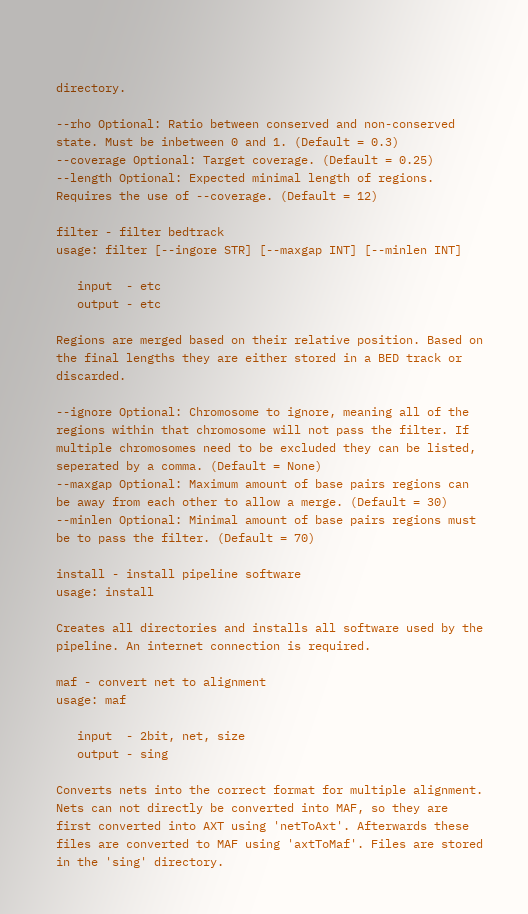directory.

--rho Optional: Ratio between conserved and non-conserved state. Must be inbetween 0 and 1. (Default = 0.3)
--coverage Optional: Target coverage. (Default = 0.25)
--length Optional: Expected minimal length of regions. Requires the use of --coverage. (Default = 12)

filter - filter bedtrack
usage: filter [--ingore STR] [--maxgap INT] [--minlen INT]

   input  - etc
   output - etc

Regions are merged based on their relative position. Based on the final lengths they are either stored in a BED track or discarded.

--ignore Optional: Chromosome to ignore, meaning all of the regions within that chromosome will not pass the filter. If multiple chromosomes need to be excluded they can be listed, seperated by a comma. (Default = None)
--maxgap Optional: Maximum amount of base pairs regions can be away from each other to allow a merge. (Default = 30)
--minlen Optional: Minimal amount of base pairs regions must be to pass the filter. (Default = 70)

install - install pipeline software
usage: install

Creates all directories and installs all software used by the pipeline. An internet connection is required.

maf - convert net to alignment
usage: maf

   input  - 2bit, net, size
   output - sing

Converts nets into the correct format for multiple alignment. Nets can not directly be converted into MAF, so they are first converted into AXT using 'netToAxt'. Afterwards these files are converted to MAF using 'axtToMaf'. Files are stored in the 'sing' directory.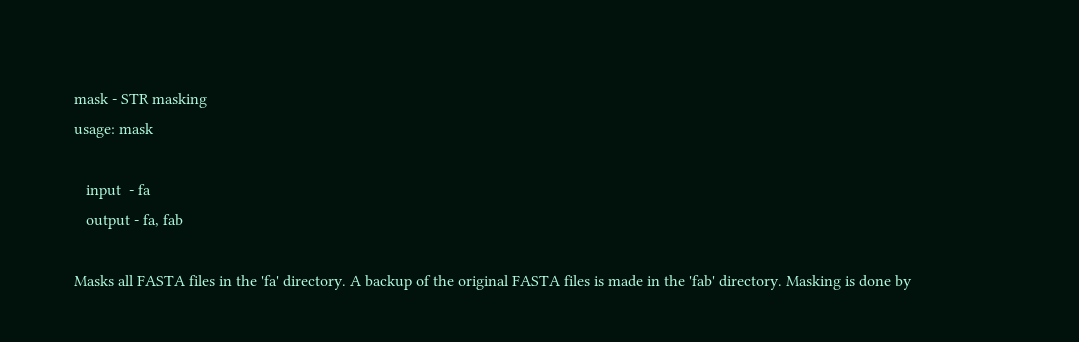mask - STR masking
usage: mask

   input  - fa
   output - fa, fab

Masks all FASTA files in the 'fa' directory. A backup of the original FASTA files is made in the 'fab' directory. Masking is done by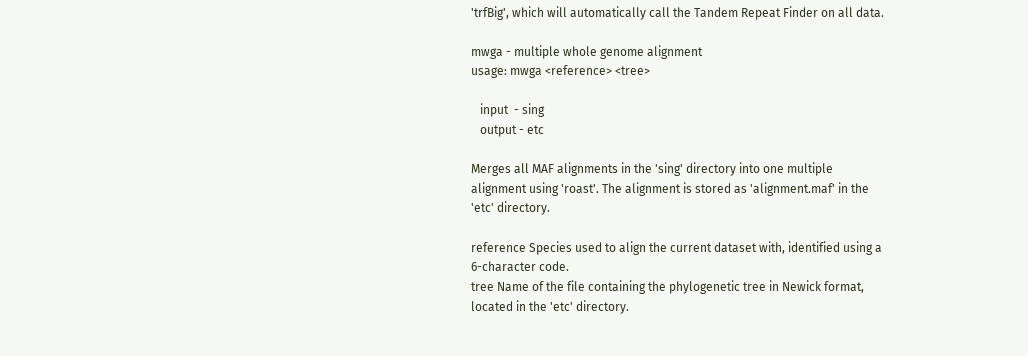'trfBig', which will automatically call the Tandem Repeat Finder on all data.

mwga - multiple whole genome alignment
usage: mwga <reference> <tree>

   input  - sing
   output - etc

Merges all MAF alignments in the 'sing' directory into one multiple alignment using 'roast'. The alignment is stored as 'alignment.maf' in the 'etc' directory.

reference Species used to align the current dataset with, identified using a 6-character code.
tree Name of the file containing the phylogenetic tree in Newick format, located in the 'etc' directory.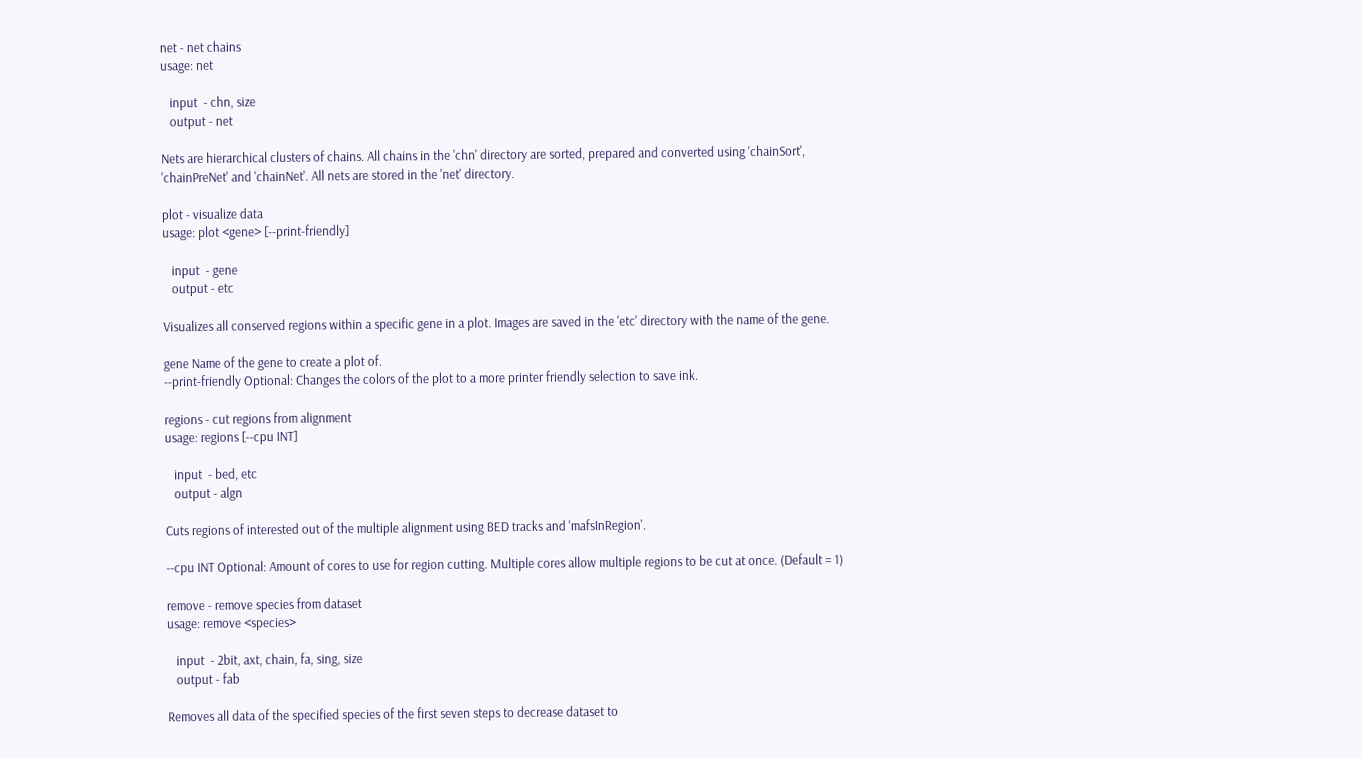net - net chains
usage: net

   input  - chn, size
   output - net

Nets are hierarchical clusters of chains. All chains in the 'chn' directory are sorted, prepared and converted using 'chainSort', 'chainPreNet' and 'chainNet'. All nets are stored in the 'net' directory.

plot - visualize data
usage: plot <gene> [--print-friendly]

   input  - gene
   output - etc

Visualizes all conserved regions within a specific gene in a plot. Images are saved in the 'etc' directory with the name of the gene.

gene Name of the gene to create a plot of.
--print-friendly Optional: Changes the colors of the plot to a more printer friendly selection to save ink.

regions - cut regions from alignment
usage: regions [--cpu INT]

   input  - bed, etc
   output - algn

Cuts regions of interested out of the multiple alignment using BED tracks and 'mafsInRegion'.

--cpu INT Optional: Amount of cores to use for region cutting. Multiple cores allow multiple regions to be cut at once. (Default = 1)

remove - remove species from dataset
usage: remove <species>

   input  - 2bit, axt, chain, fa, sing, size
   output - fab

Removes all data of the specified species of the first seven steps to decrease dataset to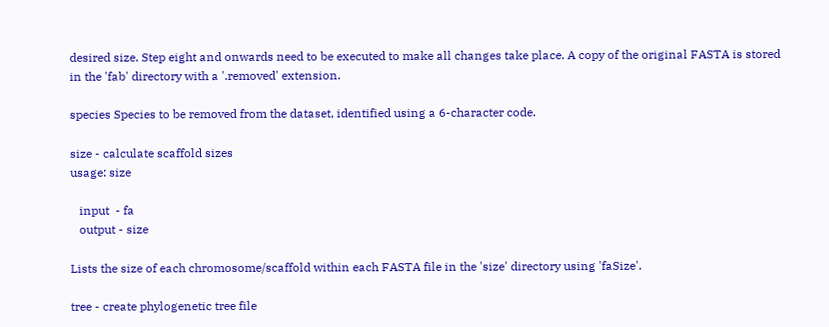desired size. Step eight and onwards need to be executed to make all changes take place. A copy of the original FASTA is stored in the 'fab' directory with a '.removed' extension.

species Species to be removed from the dataset, identified using a 6-character code.

size - calculate scaffold sizes
usage: size

   input  - fa
   output - size

Lists the size of each chromosome/scaffold within each FASTA file in the 'size' directory using 'faSize'.

tree - create phylogenetic tree file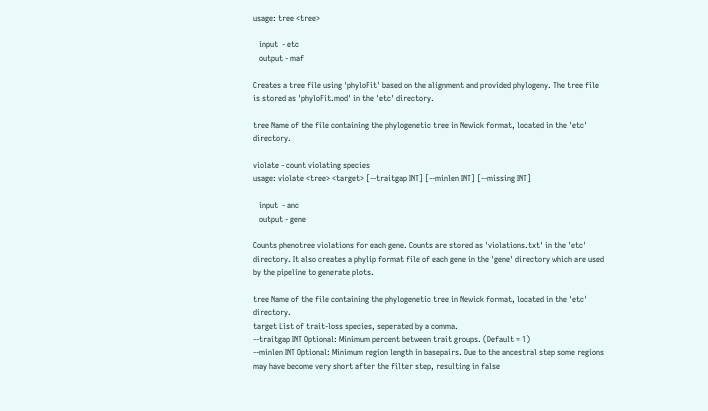usage: tree <tree>

   input  - etc
   output - maf

Creates a tree file using 'phyloFit' based on the alignment and provided phylogeny. The tree file is stored as 'phyloFit.mod' in the 'etc' directory.

tree Name of the file containing the phylogenetic tree in Newick format, located in the 'etc' directory.

violate - count violating species
usage: violate <tree> <target> [--traitgap INT] [--minlen INT] [--missing INT]

   input  - anc
   output - gene

Counts phenotree violations for each gene. Counts are stored as 'violations.txt' in the 'etc' directory. It also creates a phylip format file of each gene in the 'gene' directory which are used by the pipeline to generate plots.

tree Name of the file containing the phylogenetic tree in Newick format, located in the 'etc' directory.
target List of trait-loss species, seperated by a comma.
--traitgap INT Optional: Minimum percent between trait groups. (Default = 1)
--minlen INT Optional: Minimum region length in basepairs. Due to the ancestral step some regions may have become very short after the filter step, resulting in false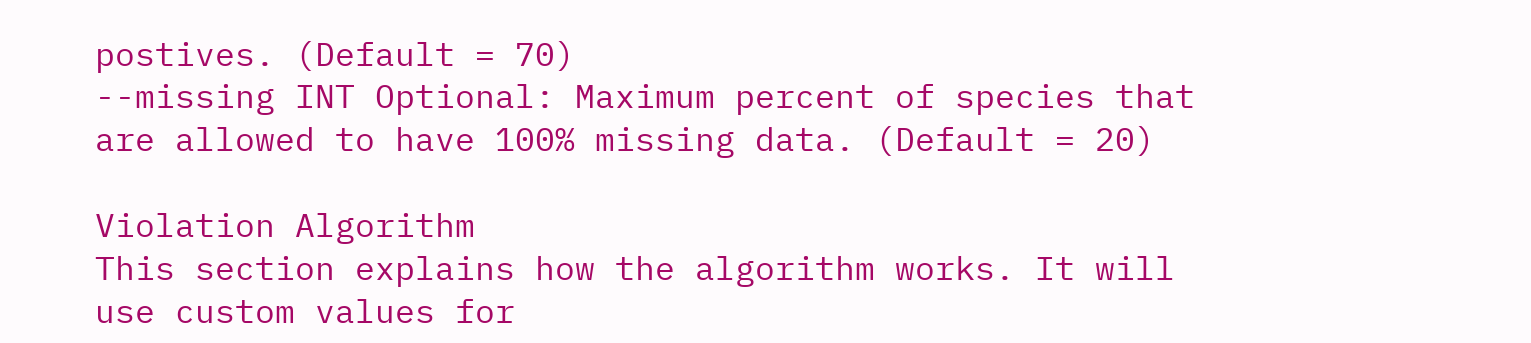postives. (Default = 70)
--missing INT Optional: Maximum percent of species that are allowed to have 100% missing data. (Default = 20)

Violation Algorithm
This section explains how the algorithm works. It will use custom values for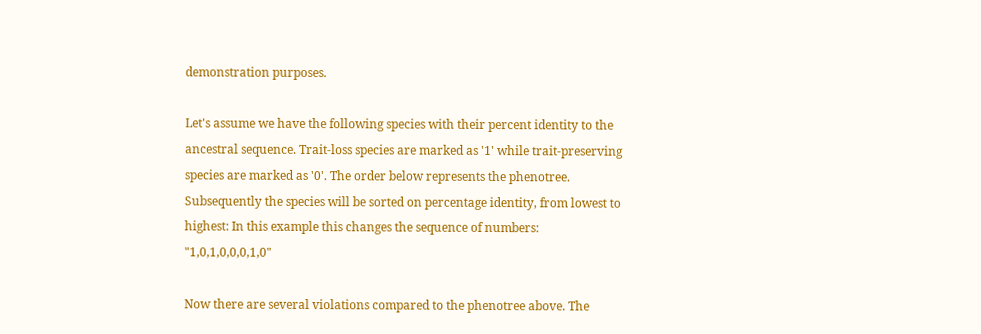demonstration purposes.

Let's assume we have the following species with their percent identity to the ancestral sequence. Trait-loss species are marked as '1' while trait-preserving species are marked as '0'. The order below represents the phenotree. Subsequently the species will be sorted on percentage identity, from lowest to highest: In this example this changes the sequence of numbers: "1,0,1,0,0,0,1,0"

Now there are several violations compared to the phenotree above. The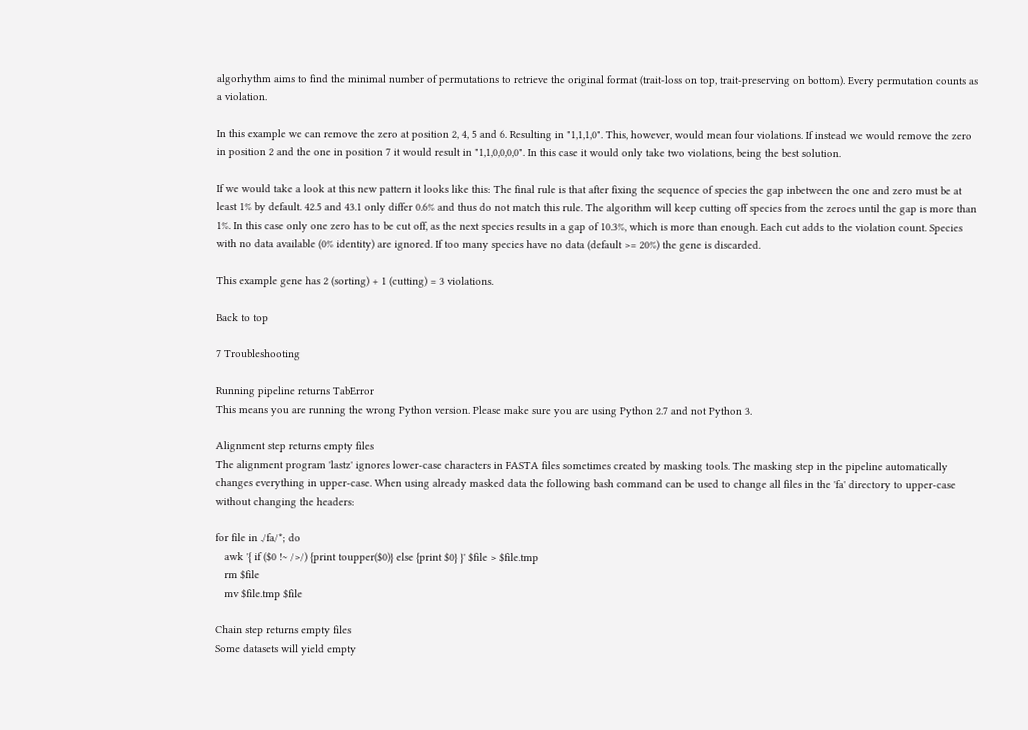algorhythm aims to find the minimal number of permutations to retrieve the original format (trait-loss on top, trait-preserving on bottom). Every permutation counts as a violation.

In this example we can remove the zero at position 2, 4, 5 and 6. Resulting in "1,1,1,0". This, however, would mean four violations. If instead we would remove the zero in position 2 and the one in position 7 it would result in "1,1,0,0,0,0". In this case it would only take two violations, being the best solution.

If we would take a look at this new pattern it looks like this: The final rule is that after fixing the sequence of species the gap inbetween the one and zero must be at least 1% by default. 42.5 and 43.1 only differ 0.6% and thus do not match this rule. The algorithm will keep cutting off species from the zeroes until the gap is more than 1%. In this case only one zero has to be cut off, as the next species results in a gap of 10.3%, which is more than enough. Each cut adds to the violation count. Species with no data available (0% identity) are ignored. If too many species have no data (default >= 20%) the gene is discarded.

This example gene has 2 (sorting) + 1 (cutting) = 3 violations.

Back to top

7 Troubleshooting

Running pipeline returns TabError
This means you are running the wrong Python version. Please make sure you are using Python 2.7 and not Python 3.

Alignment step returns empty files
The alignment program 'lastz' ignores lower-case characters in FASTA files sometimes created by masking tools. The masking step in the pipeline automatically changes everything in upper-case. When using already masked data the following bash command can be used to change all files in the 'fa' directory to upper-case without changing the headers:

for file in ./fa/*; do
   awk '{ if ($0 !~ />/) {print toupper($0)} else {print $0} }' $file > $file.tmp
   rm $file
   mv $file.tmp $file

Chain step returns empty files
Some datasets will yield empty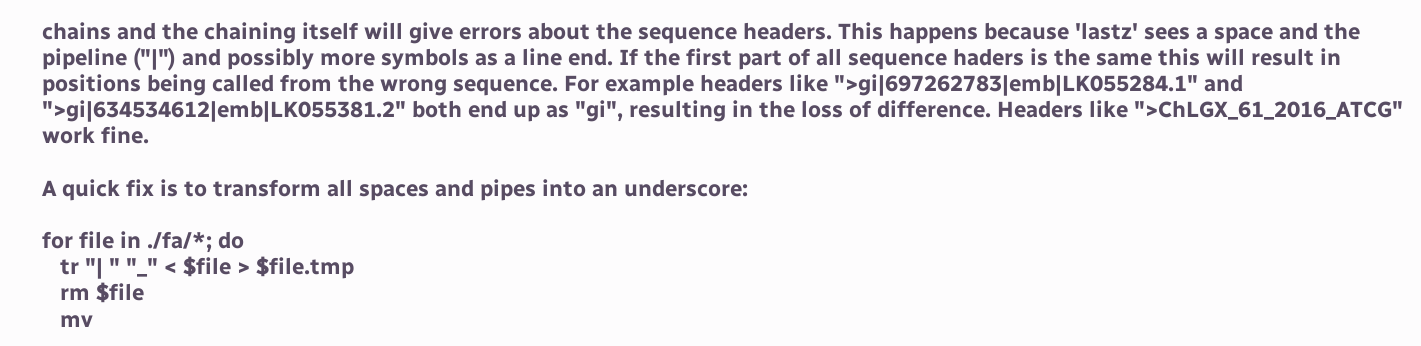chains and the chaining itself will give errors about the sequence headers. This happens because 'lastz' sees a space and the pipeline ("|") and possibly more symbols as a line end. If the first part of all sequence haders is the same this will result in positions being called from the wrong sequence. For example headers like ">gi|697262783|emb|LK055284.1" and ">gi|634534612|emb|LK055381.2" both end up as "gi", resulting in the loss of difference. Headers like ">ChLGX_61_2016_ATCG" work fine.

A quick fix is to transform all spaces and pipes into an underscore:

for file in ./fa/*; do
   tr "| " "_" < $file > $file.tmp
   rm $file
   mv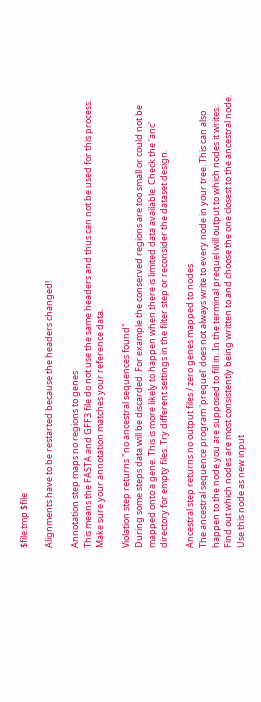$file.tmp $file

Alignments have to be restarted because the headers changed!

Annotation step maps no regions to genes
This means the FASTA and GFF3 file do not use the same headers and thus can not be used for this process. Make sure your annotation matches your reference data.

Violation step returns "no ancestral sequences found"
During some steps data will be discarded. For example the conserved regions are too small or could not be mapped onto a gene. This is more likely to happen when there is limited data available. Check the 'anc' directory for empty files. Try different settings in the filter step or reconsider the dataset design.

Ancestral step returns no output files / zero genes mapped to nodes
The ancestral sequence program 'prequel' does not always write to every node in your tree. This can also happen to the node you are supposed to fill in. In the terminal prequel will output to which nodes it writes. Find out which nodes are most consistently being written to and choose the one closest to the ancestral node. Use this node as new input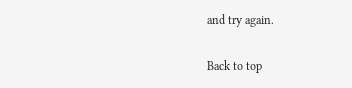and try again.

Back to top